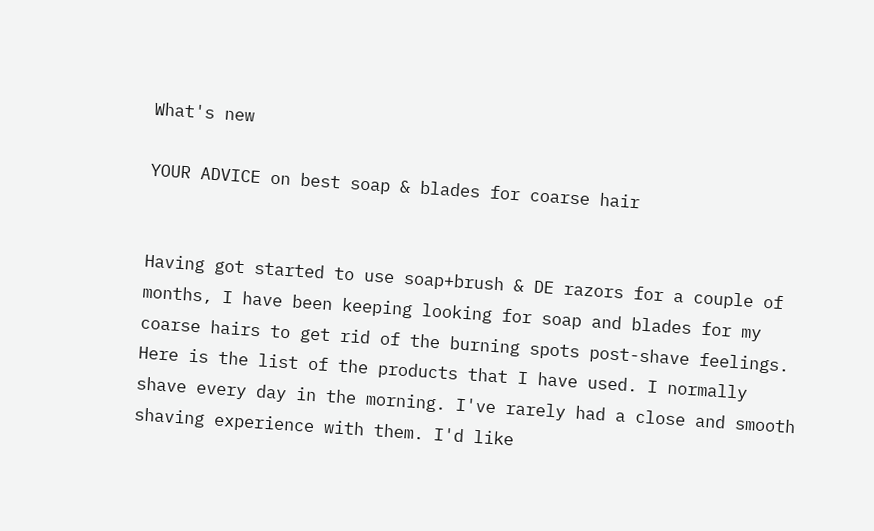What's new

YOUR ADVICE on best soap & blades for coarse hair


Having got started to use soap+brush & DE razors for a couple of months, I have been keeping looking for soap and blades for my coarse hairs to get rid of the burning spots post-shave feelings. Here is the list of the products that I have used. I normally shave every day in the morning. I've rarely had a close and smooth shaving experience with them. I'd like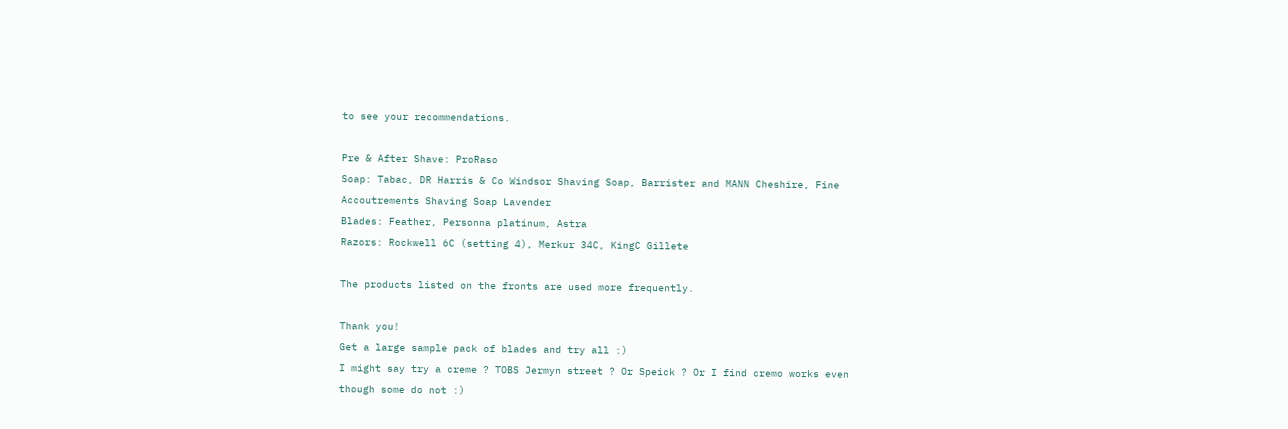to see your recommendations.

Pre & After Shave: ProRaso
Soap: Tabac, DR Harris & Co Windsor Shaving Soap, Barrister and MANN Cheshire, Fine Accoutrements Shaving Soap Lavender
Blades: Feather, Personna platinum, Astra
Razors: Rockwell 6C (setting 4), Merkur 34C, KingC Gillete

The products listed on the fronts are used more frequently.

Thank you!
Get a large sample pack of blades and try all :)
I might say try a creme ? TOBS Jermyn street ? Or Speick ? Or I find cremo works even though some do not :)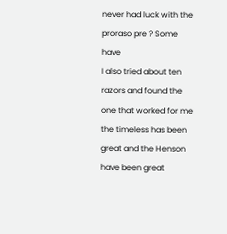never had luck with the proraso pre ? Some have
I also tried about ten razors and found the one that worked for me the timeless has been great and the Henson have been great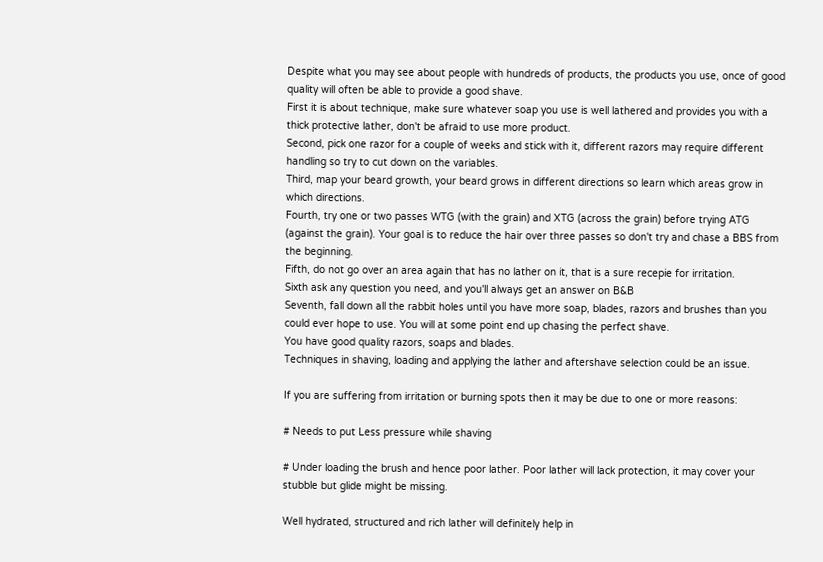Despite what you may see about people with hundreds of products, the products you use, once of good quality will often be able to provide a good shave.
First it is about technique, make sure whatever soap you use is well lathered and provides you with a thick protective lather, don't be afraid to use more product.
Second, pick one razor for a couple of weeks and stick with it, different razors may require different handling so try to cut down on the variables.
Third, map your beard growth, your beard grows in different directions so learn which areas grow in which directions.
Fourth, try one or two passes WTG (with the grain) and XTG (across the grain) before trying ATG (against the grain). Your goal is to reduce the hair over three passes so don't try and chase a BBS from the beginning.
Fifth, do not go over an area again that has no lather on it, that is a sure recepie for irritation.
Sixth ask any question you need, and you'll always get an answer on B&B
Seventh, fall down all the rabbit holes until you have more soap, blades, razors and brushes than you could ever hope to use. You will at some point end up chasing the perfect shave.
You have good quality razors, soaps and blades.
Techniques in shaving, loading and applying the lather and aftershave selection could be an issue.

If you are suffering from irritation or burning spots then it may be due to one or more reasons:

# Needs to put Less pressure while shaving

# Under loading the brush and hence poor lather. Poor lather will lack protection, it may cover your stubble but glide might be missing.

Well hydrated, structured and rich lather will definitely help in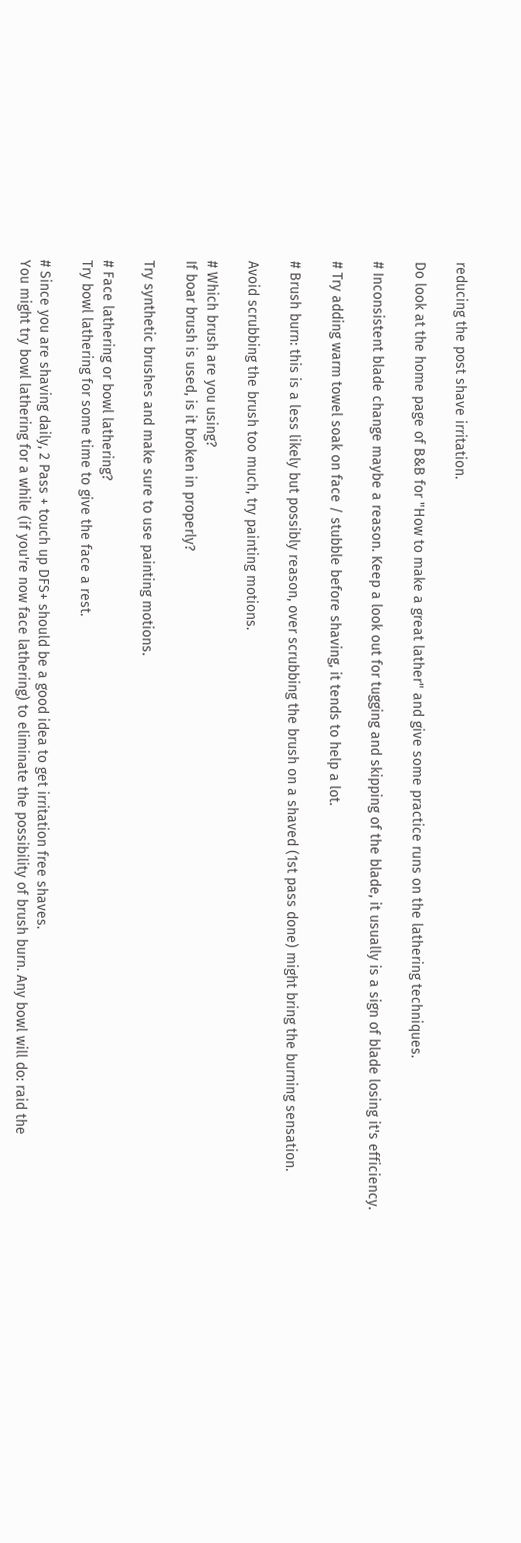reducing the post shave irritation.

Do look at the home page of B&B for "How to make a great lather" and give some practice runs on the lathering techniques.

# Inconsistent blade change maybe a reason. Keep a look out for tugging and skipping of the blade, it usually is a sign of blade losing it's efficiency.

# Try adding warm towel soak on face / stubble before shaving, it tends to help a lot.

# Brush burn: this is a less likely but possibly reason, over scrubbing the brush on a shaved (1st pass done) might bring the burning sensation.

Avoid scrubbing the brush too much, try painting motions.

# Which brush are you using?
If boar brush is used, is it broken in properly?

Try synthetic brushes and make sure to use painting motions.

# Face lathering or bowl lathering?
Try bowl lathering for some time to give the face a rest.

# Since you are shaving daily, 2 Pass + touch up DFS+ should be a good idea to get irritation free shaves.
You might try bowl lathering for a while (if you're now face lathering) to eliminate the possibility of brush burn. Any bowl will do: raid the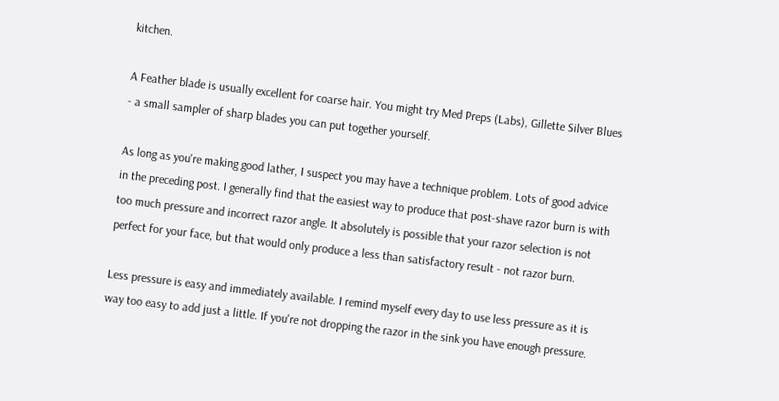kitchen.

A Feather blade is usually excellent for coarse hair. You might try Med Preps (Labs), Gillette Silver Blues - a small sampler of sharp blades you can put together yourself.

As long as you're making good lather, I suspect you may have a technique problem. Lots of good advice in the preceding post. I generally find that the easiest way to produce that post-shave razor burn is with too much pressure and incorrect razor angle. It absolutely is possible that your razor selection is not perfect for your face, but that would only produce a less than satisfactory result - not razor burn.

Less pressure is easy and immediately available. I remind myself every day to use less pressure as it is way too easy to add just a little. If you're not dropping the razor in the sink you have enough pressure.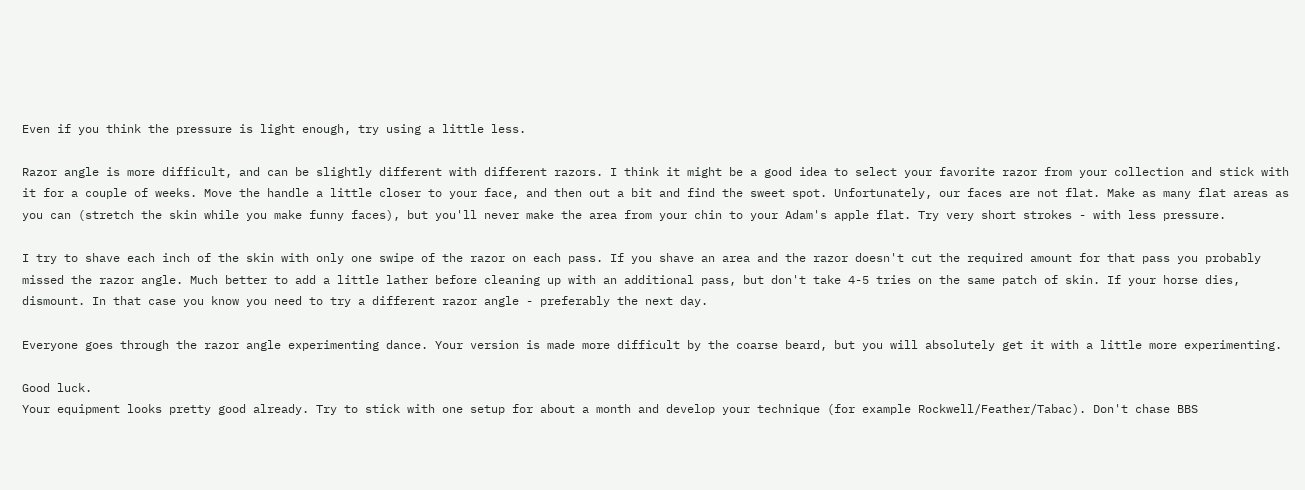Even if you think the pressure is light enough, try using a little less.

Razor angle is more difficult, and can be slightly different with different razors. I think it might be a good idea to select your favorite razor from your collection and stick with it for a couple of weeks. Move the handle a little closer to your face, and then out a bit and find the sweet spot. Unfortunately, our faces are not flat. Make as many flat areas as you can (stretch the skin while you make funny faces), but you'll never make the area from your chin to your Adam's apple flat. Try very short strokes - with less pressure.

I try to shave each inch of the skin with only one swipe of the razor on each pass. If you shave an area and the razor doesn't cut the required amount for that pass you probably missed the razor angle. Much better to add a little lather before cleaning up with an additional pass, but don't take 4-5 tries on the same patch of skin. If your horse dies, dismount. In that case you know you need to try a different razor angle - preferably the next day.

Everyone goes through the razor angle experimenting dance. Your version is made more difficult by the coarse beard, but you will absolutely get it with a little more experimenting.

Good luck.
Your equipment looks pretty good already. Try to stick with one setup for about a month and develop your technique (for example Rockwell/Feather/Tabac). Don't chase BBS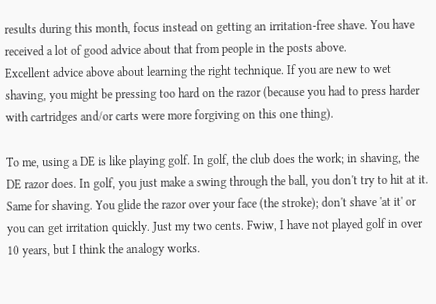results during this month, focus instead on getting an irritation-free shave. You have received a lot of good advice about that from people in the posts above.
Excellent advice above about learning the right technique. If you are new to wet shaving, you might be pressing too hard on the razor (because you had to press harder with cartridges and/or carts were more forgiving on this one thing).

To me, using a DE is like playing golf. In golf, the club does the work; in shaving, the DE razor does. In golf, you just make a swing through the ball, you don't try to hit at it. Same for shaving. You glide the razor over your face (the stroke); don't shave 'at it' or you can get irritation quickly. Just my two cents. Fwiw, I have not played golf in over 10 years, but I think the analogy works.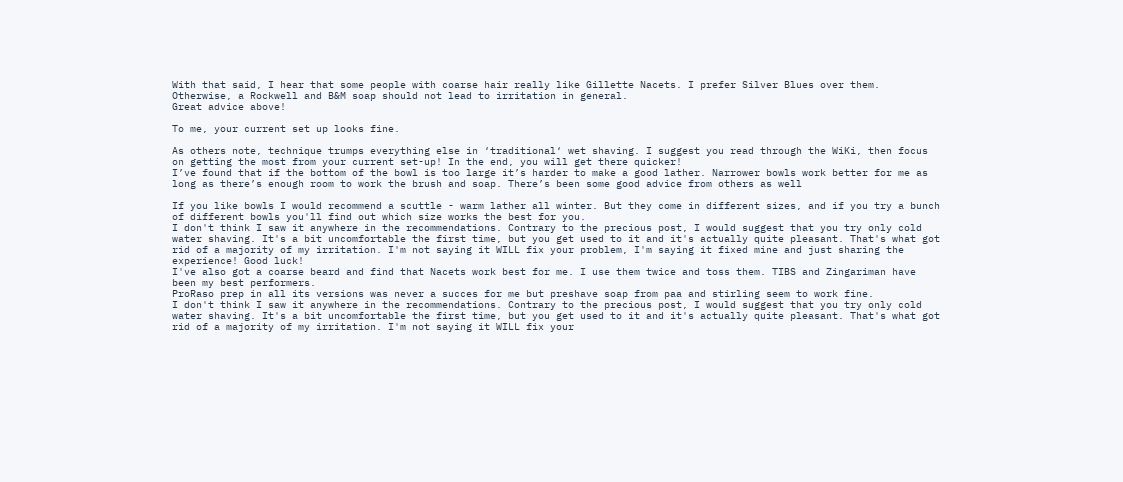With that said, I hear that some people with coarse hair really like Gillette Nacets. I prefer Silver Blues over them. Otherwise, a Rockwell and B&M soap should not lead to irritation in general.
Great advice above!

To me, your current set up looks fine.

As others note, technique trumps everything else in ‘traditional‘ wet shaving. I suggest you read through the WiKi, then focus on getting the most from your current set-up! In the end, you will get there quicker!
I’ve found that if the bottom of the bowl is too large it’s harder to make a good lather. Narrower bowls work better for me as long as there’s enough room to work the brush and soap. There’s been some good advice from others as well

If you like bowls I would recommend a scuttle - warm lather all winter. But they come in different sizes, and if you try a bunch of different bowls you'll find out which size works the best for you.
I don't think I saw it anywhere in the recommendations. Contrary to the precious post, I would suggest that you try only cold water shaving. It's a bit uncomfortable the first time, but you get used to it and it's actually quite pleasant. That's what got rid of a majority of my irritation. I'm not saying it WILL fix your problem, I'm saying it fixed mine and just sharing the experience! Good luck!
I've also got a coarse beard and find that Nacets work best for me. I use them twice and toss them. TIBS and Zingariman have been my best performers.
ProRaso prep in all its versions was never a succes for me but preshave soap from paa and stirling seem to work fine.
I don't think I saw it anywhere in the recommendations. Contrary to the precious post, I would suggest that you try only cold water shaving. It's a bit uncomfortable the first time, but you get used to it and it's actually quite pleasant. That's what got rid of a majority of my irritation. I'm not saying it WILL fix your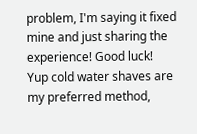problem, I'm saying it fixed mine and just sharing the experience! Good luck!
Yup cold water shaves are my preferred method,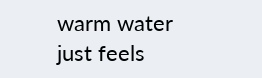warm water just feels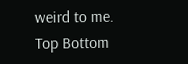weird to me.
Top Bottom